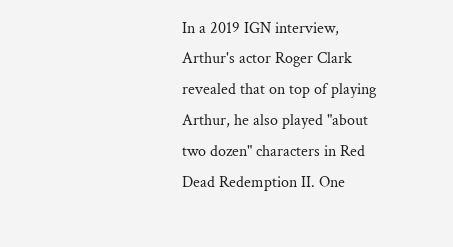In a 2019 IGN interview, Arthur's actor Roger Clark revealed that on top of playing Arthur, he also played "about two dozen" characters in Red Dead Redemption II. One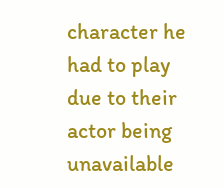character he had to play due to their actor being unavailable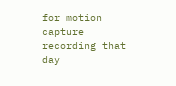for motion capture recording that day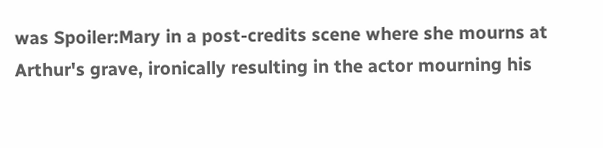was Spoiler:Mary in a post-credits scene where she mourns at Arthur's grave, ironically resulting in the actor mourning his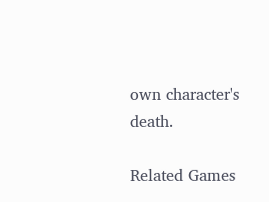own character's death.

Related Games